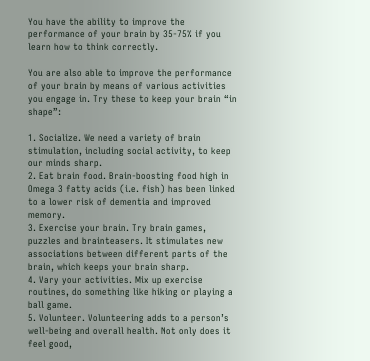You have the ability to improve the performance of your brain by 35-75% if you learn how to think correctly.

You are also able to improve the performance of your brain by means of various activities you engage in. Try these to keep your brain “in shape”:

1. Socialize. We need a variety of brain stimulation, including social activity, to keep our minds sharp.
2. Eat brain food. Brain-boosting food high in Omega 3 fatty acids (i.e. fish) has been linked to a lower risk of dementia and improved memory.
3. Exercise your brain. Try brain games, puzzles and brainteasers. It stimulates new associations between different parts of the brain, which keeps your brain sharp.
4. Vary your activities. Mix up exercise routines, do something like hiking or playing a ball game.
5. Volunteer. Volunteering adds to a person’s well-being and overall health. Not only does it feel good,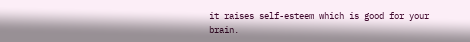it raises self-esteem which is good for your brain.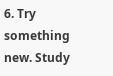6. Try something new. Study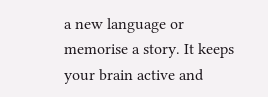a new language or memorise a story. It keeps your brain active and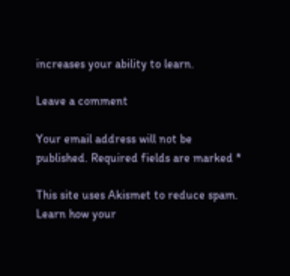increases your ability to learn.

Leave a comment

Your email address will not be published. Required fields are marked *

This site uses Akismet to reduce spam. Learn how your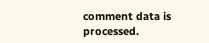comment data is processed.